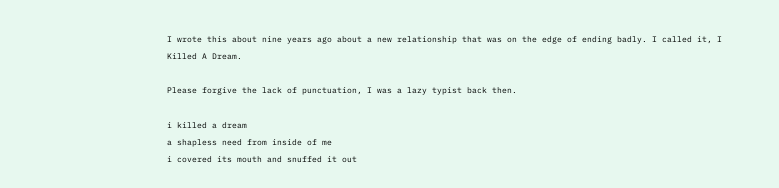I wrote this about nine years ago about a new relationship that was on the edge of ending badly. I called it, I Killed A Dream.

Please forgive the lack of punctuation, I was a lazy typist back then.

i killed a dream
a shapless need from inside of me
i covered its mouth and snuffed it out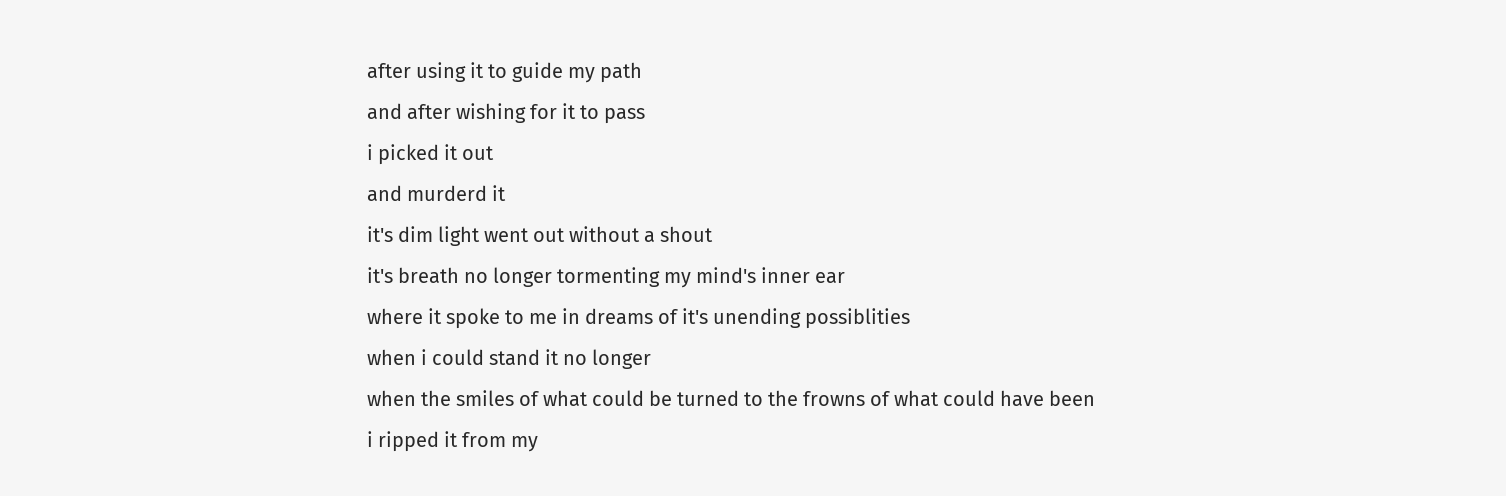after using it to guide my path
and after wishing for it to pass
i picked it out
and murderd it
it's dim light went out without a shout
it's breath no longer tormenting my mind's inner ear
where it spoke to me in dreams of it's unending possiblities
when i could stand it no longer
when the smiles of what could be turned to the frowns of what could have been
i ripped it from my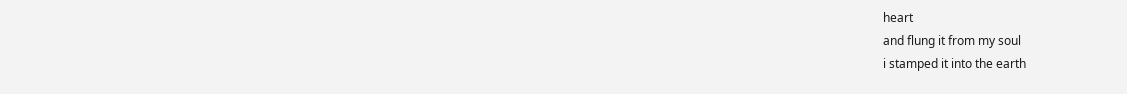heart
and flung it from my soul
i stamped it into the earth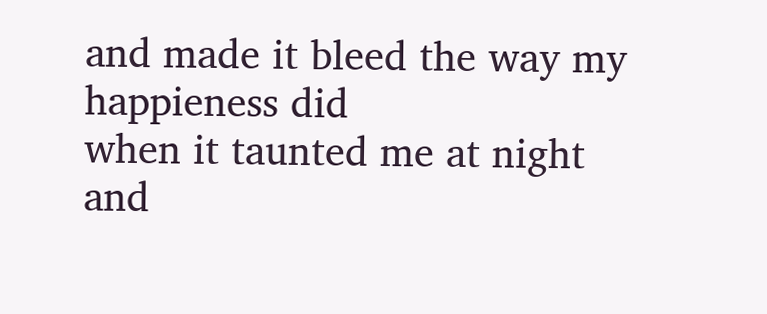and made it bleed the way my happieness did
when it taunted me at night
and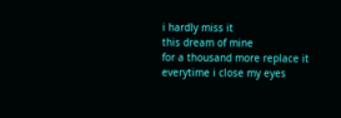i hardly miss it
this dream of mine
for a thousand more replace it
everytime i close my eyes